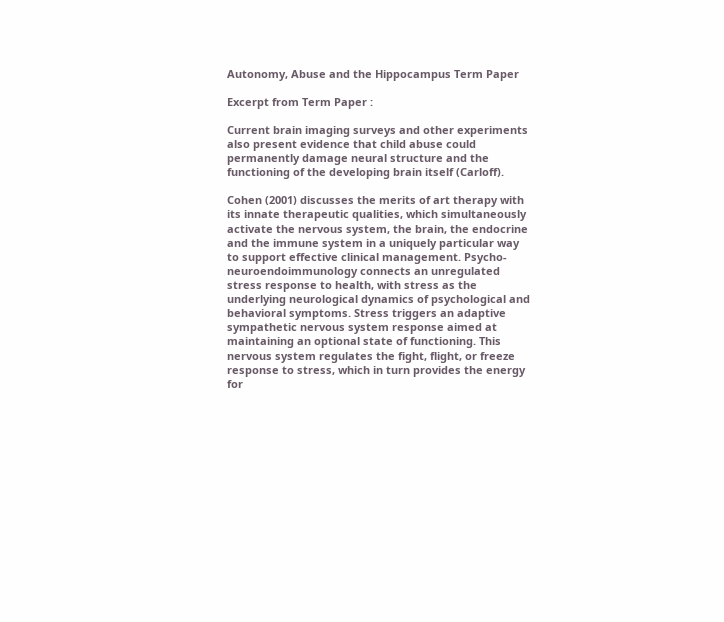Autonomy, Abuse and the Hippocampus Term Paper

Excerpt from Term Paper :

Current brain imaging surveys and other experiments also present evidence that child abuse could permanently damage neural structure and the functioning of the developing brain itself (Carloff).

Cohen (2001) discusses the merits of art therapy with its innate therapeutic qualities, which simultaneously activate the nervous system, the brain, the endocrine and the immune system in a uniquely particular way to support effective clinical management. Psycho-neuroendoimmunology connects an unregulated stress response to health, with stress as the underlying neurological dynamics of psychological and behavioral symptoms. Stress triggers an adaptive sympathetic nervous system response aimed at maintaining an optional state of functioning. This nervous system regulates the fight, flight, or freeze response to stress, which in turn provides the energy for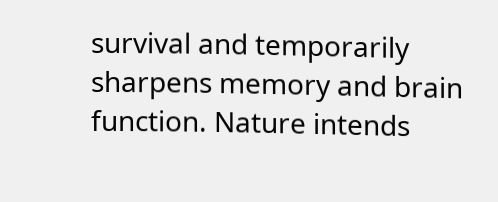survival and temporarily sharpens memory and brain function. Nature intends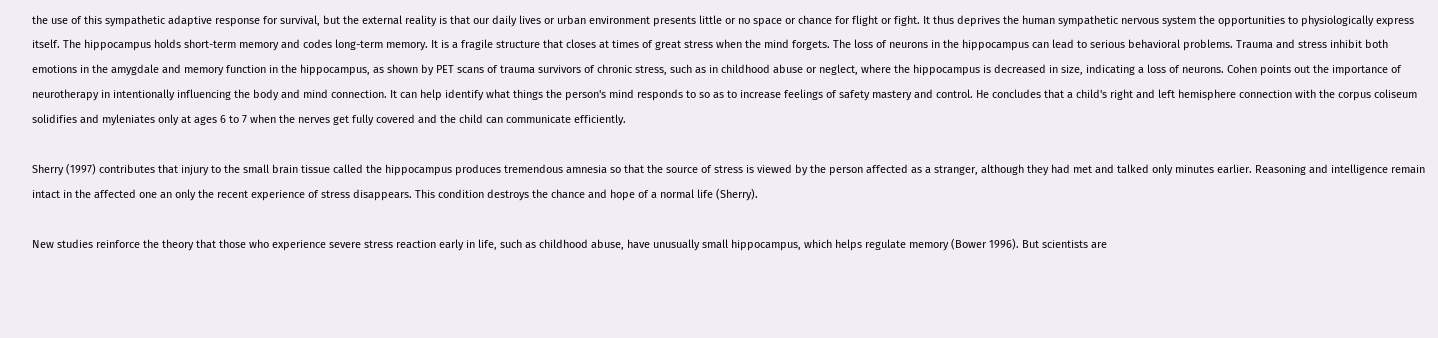the use of this sympathetic adaptive response for survival, but the external reality is that our daily lives or urban environment presents little or no space or chance for flight or fight. It thus deprives the human sympathetic nervous system the opportunities to physiologically express itself. The hippocampus holds short-term memory and codes long-term memory. It is a fragile structure that closes at times of great stress when the mind forgets. The loss of neurons in the hippocampus can lead to serious behavioral problems. Trauma and stress inhibit both emotions in the amygdale and memory function in the hippocampus, as shown by PET scans of trauma survivors of chronic stress, such as in childhood abuse or neglect, where the hippocampus is decreased in size, indicating a loss of neurons. Cohen points out the importance of neurotherapy in intentionally influencing the body and mind connection. It can help identify what things the person's mind responds to so as to increase feelings of safety mastery and control. He concludes that a child's right and left hemisphere connection with the corpus coliseum solidifies and myleniates only at ages 6 to 7 when the nerves get fully covered and the child can communicate efficiently.

Sherry (1997) contributes that injury to the small brain tissue called the hippocampus produces tremendous amnesia so that the source of stress is viewed by the person affected as a stranger, although they had met and talked only minutes earlier. Reasoning and intelligence remain intact in the affected one an only the recent experience of stress disappears. This condition destroys the chance and hope of a normal life (Sherry).

New studies reinforce the theory that those who experience severe stress reaction early in life, such as childhood abuse, have unusually small hippocampus, which helps regulate memory (Bower 1996). But scientists are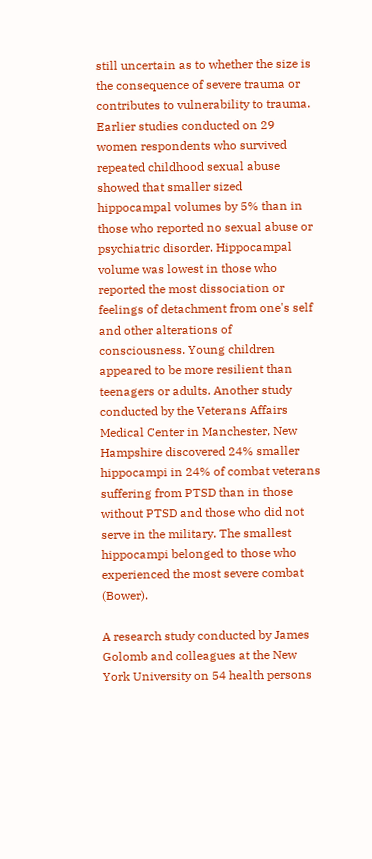still uncertain as to whether the size is the consequence of severe trauma or contributes to vulnerability to trauma. Earlier studies conducted on 29 women respondents who survived repeated childhood sexual abuse showed that smaller sized hippocampal volumes by 5% than in those who reported no sexual abuse or psychiatric disorder. Hippocampal volume was lowest in those who reported the most dissociation or feelings of detachment from one's self and other alterations of consciousness. Young children appeared to be more resilient than teenagers or adults. Another study conducted by the Veterans Affairs Medical Center in Manchester, New Hampshire discovered 24% smaller hippocampi in 24% of combat veterans suffering from PTSD than in those without PTSD and those who did not serve in the military. The smallest hippocampi belonged to those who experienced the most severe combat (Bower).

A research study conducted by James Golomb and colleagues at the New York University on 54 health persons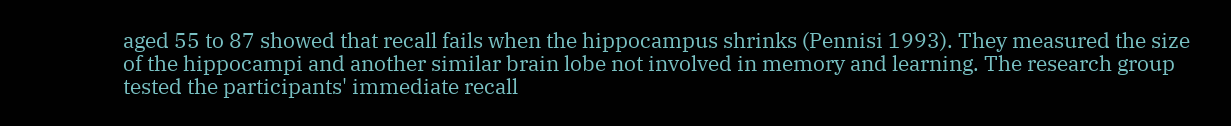aged 55 to 87 showed that recall fails when the hippocampus shrinks (Pennisi 1993). They measured the size of the hippocampi and another similar brain lobe not involved in memory and learning. The research group tested the participants' immediate recall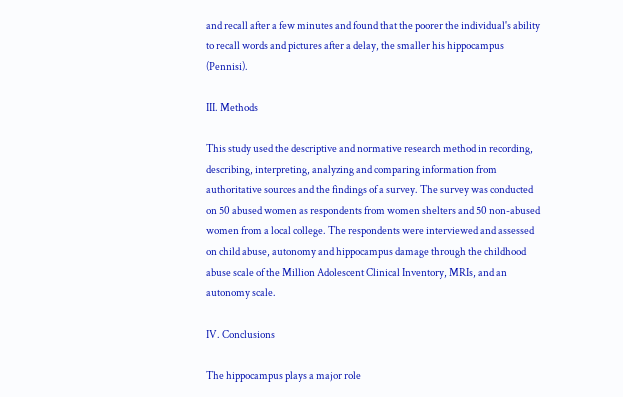and recall after a few minutes and found that the poorer the individual's ability to recall words and pictures after a delay, the smaller his hippocampus (Pennisi).

III. Methods

This study used the descriptive and normative research method in recording, describing, interpreting, analyzing and comparing information from authoritative sources and the findings of a survey. The survey was conducted on 50 abused women as respondents from women shelters and 50 non-abused women from a local college. The respondents were interviewed and assessed on child abuse, autonomy and hippocampus damage through the childhood abuse scale of the Million Adolescent Clinical Inventory, MRIs, and an autonomy scale.

IV. Conclusions

The hippocampus plays a major role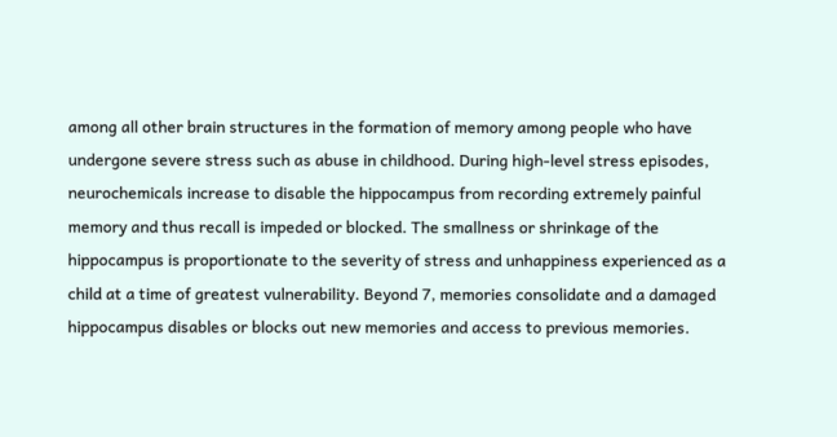among all other brain structures in the formation of memory among people who have undergone severe stress such as abuse in childhood. During high-level stress episodes, neurochemicals increase to disable the hippocampus from recording extremely painful memory and thus recall is impeded or blocked. The smallness or shrinkage of the hippocampus is proportionate to the severity of stress and unhappiness experienced as a child at a time of greatest vulnerability. Beyond 7, memories consolidate and a damaged hippocampus disables or blocks out new memories and access to previous memories.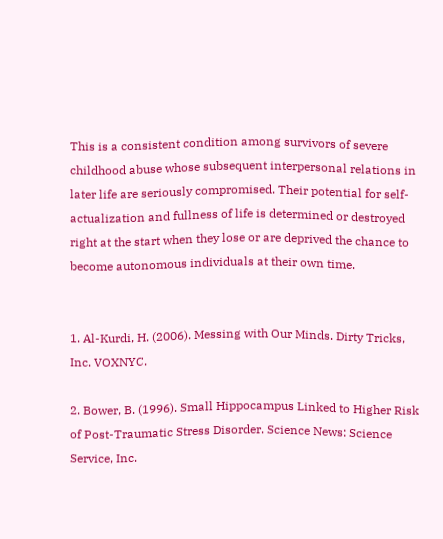This is a consistent condition among survivors of severe childhood abuse whose subsequent interpersonal relations in later life are seriously compromised. Their potential for self-actualization and fullness of life is determined or destroyed right at the start when they lose or are deprived the chance to become autonomous individuals at their own time.


1. Al-Kurdi, H. (2006). Messing with Our Minds. Dirty Tricks, Inc. VOXNYC.

2. Bower, B. (1996). Small Hippocampus Linked to Higher Risk of Post-Traumatic Stress Disorder. Science News: Science Service, Inc.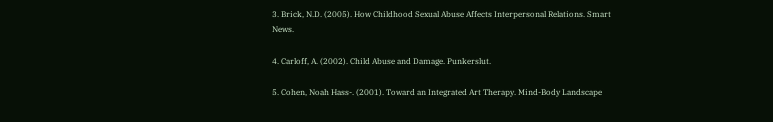3. Brick, N.D. (2005). How Childhood Sexual Abuse Affects Interpersonal Relations. Smart News.

4. Carloff, A. (2002). Child Abuse and Damage. Punkerslut.

5. Cohen, Noah Hass-. (2001). Toward an Integrated Art Therapy. Mind-Body Landscape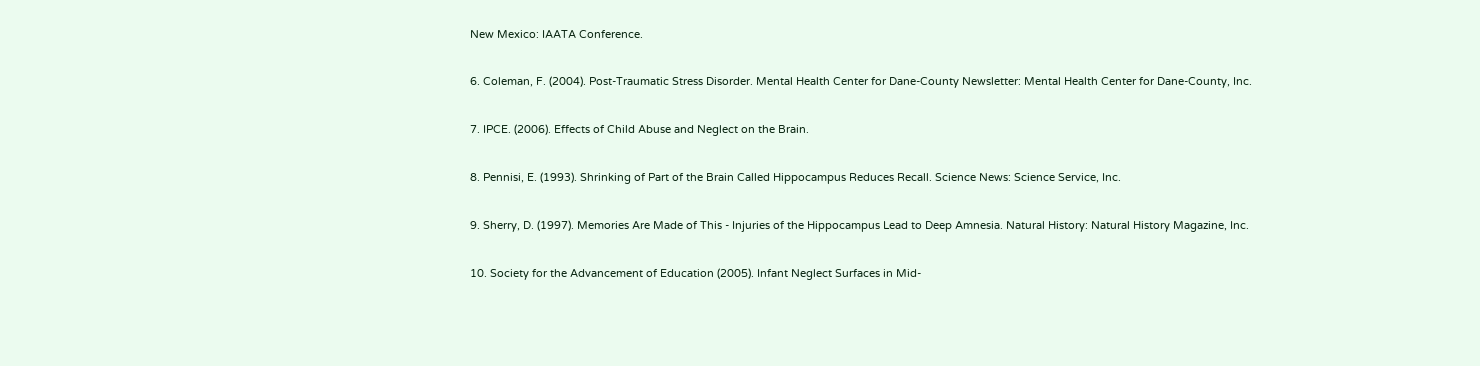New Mexico: IAATA Conference.

6. Coleman, F. (2004). Post-Traumatic Stress Disorder. Mental Health Center for Dane-County Newsletter: Mental Health Center for Dane-County, Inc.

7. IPCE. (2006). Effects of Child Abuse and Neglect on the Brain.

8. Pennisi, E. (1993). Shrinking of Part of the Brain Called Hippocampus Reduces Recall. Science News: Science Service, Inc.

9. Sherry, D. (1997). Memories Are Made of This - Injuries of the Hippocampus Lead to Deep Amnesia. Natural History: Natural History Magazine, Inc.

10. Society for the Advancement of Education (2005). Infant Neglect Surfaces in Mid-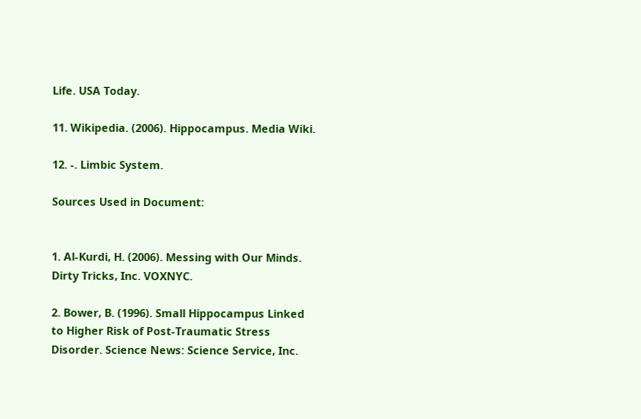Life. USA Today.

11. Wikipedia. (2006). Hippocampus. Media Wiki.

12. -. Limbic System.

Sources Used in Document:


1. Al-Kurdi, H. (2006). Messing with Our Minds. Dirty Tricks, Inc. VOXNYC.

2. Bower, B. (1996). Small Hippocampus Linked to Higher Risk of Post-Traumatic Stress Disorder. Science News: Science Service, Inc.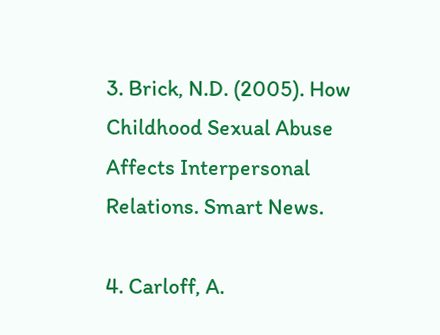3. Brick, N.D. (2005). How Childhood Sexual Abuse Affects Interpersonal Relations. Smart News.

4. Carloff, A.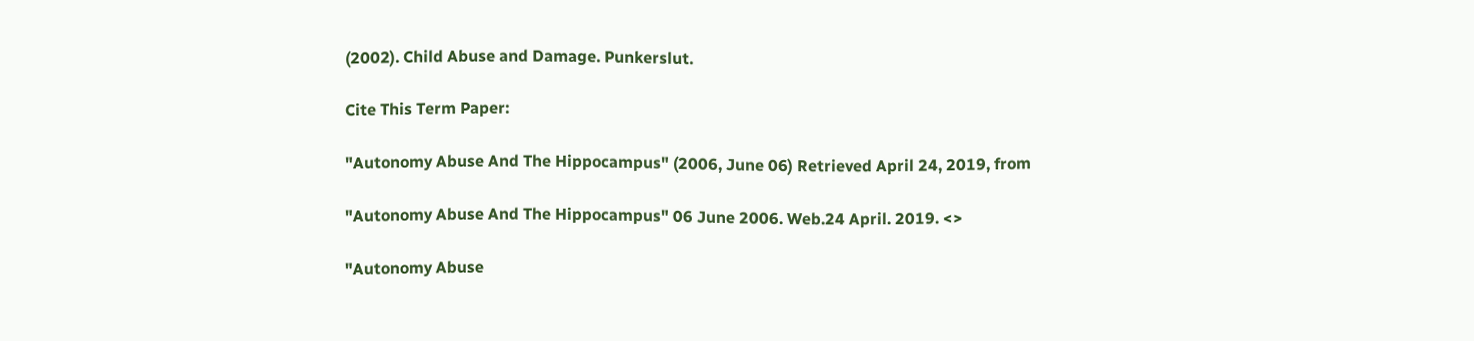(2002). Child Abuse and Damage. Punkerslut.

Cite This Term Paper:

"Autonomy Abuse And The Hippocampus" (2006, June 06) Retrieved April 24, 2019, from

"Autonomy Abuse And The Hippocampus" 06 June 2006. Web.24 April. 2019. <>

"Autonomy Abuse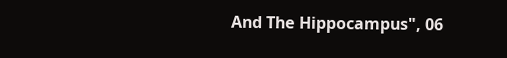And The Hippocampus", 06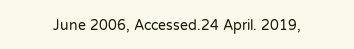June 2006, Accessed.24 April. 2019,